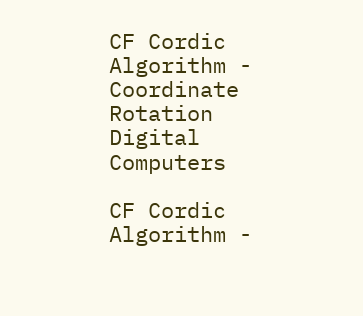CF Cordic Algorithm - Coordinate Rotation Digital Computers

CF Cordic Algorithm -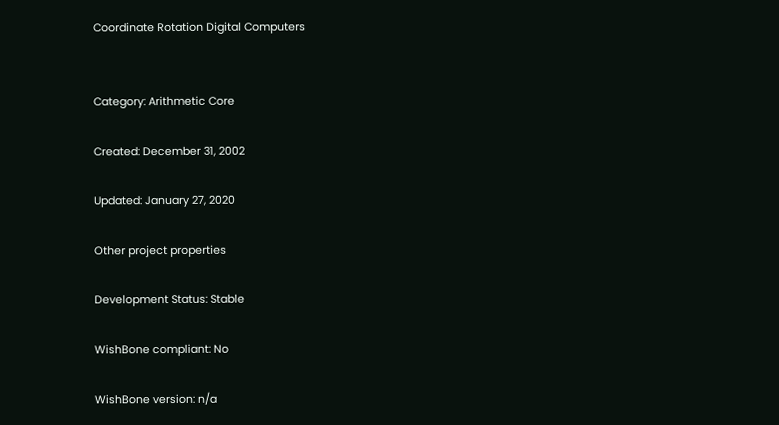Coordinate Rotation Digital Computers


Category: Arithmetic Core

Created: December 31, 2002

Updated: January 27, 2020

Other project properties

Development Status: Stable

WishBone compliant: No

WishBone version: n/a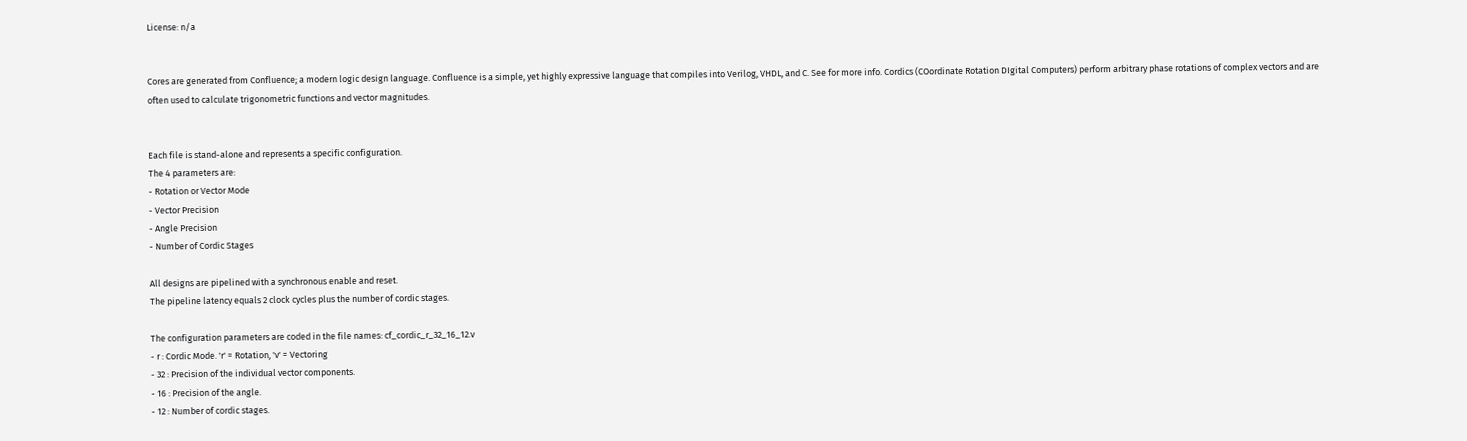License: n/a


Cores are generated from Confluence; a modern logic design language. Confluence is a simple, yet highly expressive language that compiles into Verilog, VHDL, and C. See for more info. Cordics (COordinate Rotation DIgital Computers) perform arbitrary phase rotations of complex vectors and are often used to calculate trigonometric functions and vector magnitudes.


Each file is stand-alone and represents a specific configuration.
The 4 parameters are:
- Rotation or Vector Mode
- Vector Precision
- Angle Precision
- Number of Cordic Stages

All designs are pipelined with a synchronous enable and reset.
The pipeline latency equals 2 clock cycles plus the number of cordic stages.

The configuration parameters are coded in the file names: cf_cordic_r_32_16_12.v
- r : Cordic Mode. 'r' = Rotation, 'v' = Vectoring
- 32 : Precision of the individual vector components.
- 16 : Precision of the angle.
- 12 : Number of cordic stages.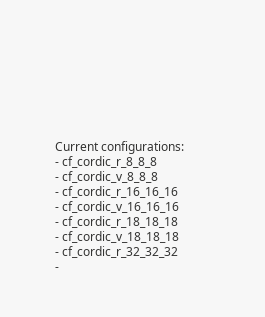Current configurations:
- cf_cordic_r_8_8_8
- cf_cordic_v_8_8_8
- cf_cordic_r_16_16_16
- cf_cordic_v_16_16_16
- cf_cordic_r_18_18_18
- cf_cordic_v_18_18_18
- cf_cordic_r_32_32_32
-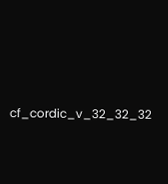cf_cordic_v_32_32_32